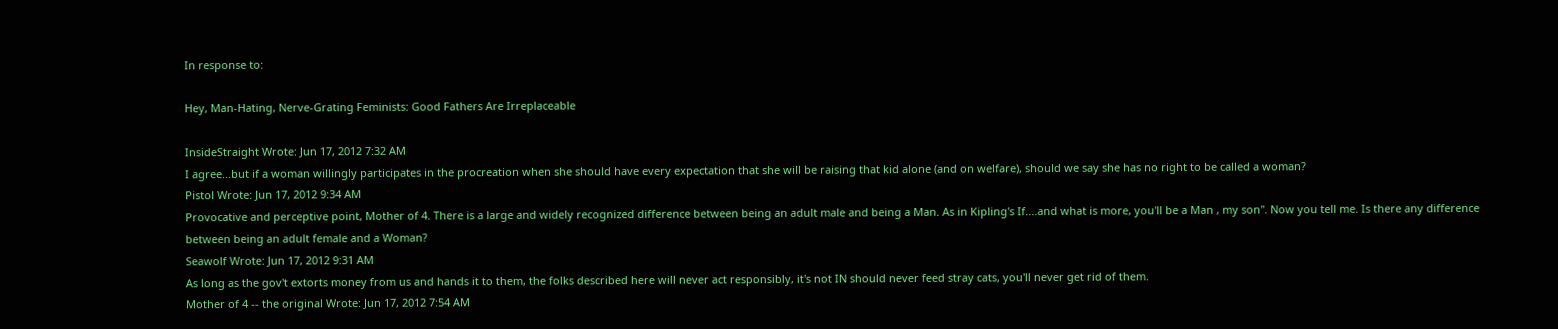In response to:

Hey, Man-Hating, Nerve-Grating Feminists: Good Fathers Are Irreplaceable

InsideStraight Wrote: Jun 17, 2012 7:32 AM
I agree...but if a woman willingly participates in the procreation when she should have every expectation that she will be raising that kid alone (and on welfare), should we say she has no right to be called a woman?
Pistol Wrote: Jun 17, 2012 9:34 AM
Provocative and perceptive point, Mother of 4. There is a large and widely recognized difference between being an adult male and being a Man. As in Kipling's If....and what is more, you'll be a Man , my son". Now you tell me. Is there any difference between being an adult female and a Woman?
Seawolf Wrote: Jun 17, 2012 9:31 AM
As long as the gov't extorts money from us and hands it to them, the folks described here will never act responsibly, it's not IN should never feed stray cats, you'll never get rid of them.
Mother of 4 -- the original Wrote: Jun 17, 2012 7:54 AM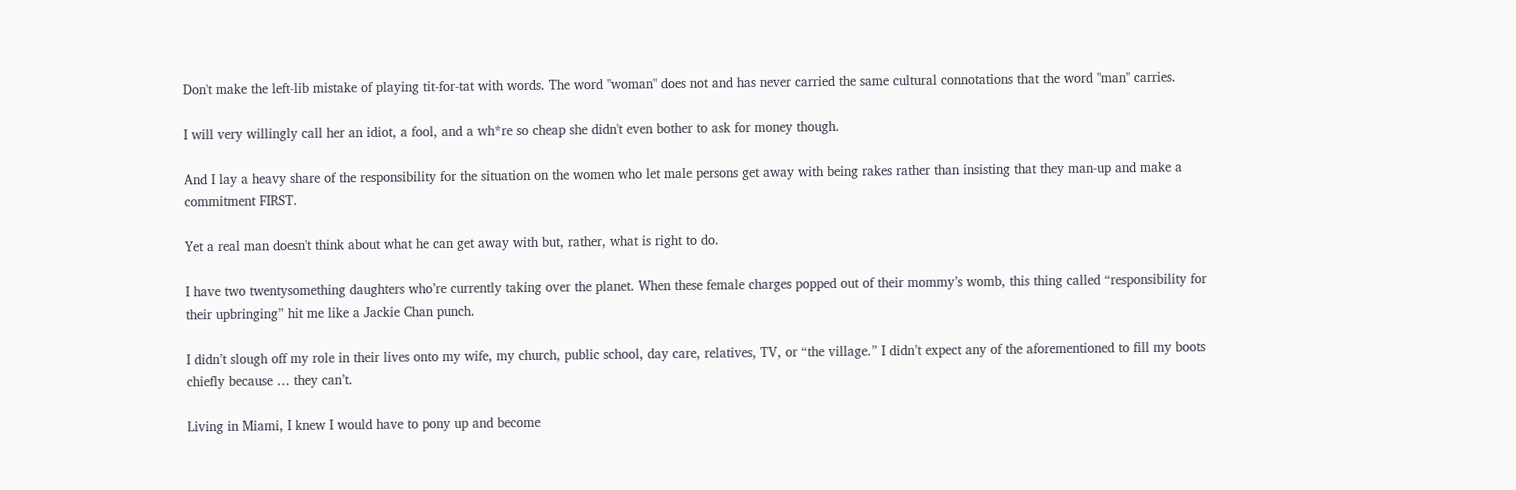Don't make the left-lib mistake of playing tit-for-tat with words. The word "woman" does not and has never carried the same cultural connotations that the word "man" carries.

I will very willingly call her an idiot, a fool, and a wh*re so cheap she didn't even bother to ask for money though.

And I lay a heavy share of the responsibility for the situation on the women who let male persons get away with being rakes rather than insisting that they man-up and make a commitment FIRST.

Yet a real man doesn't think about what he can get away with but, rather, what is right to do.

I have two twentysomething daughters who’re currently taking over the planet. When these female charges popped out of their mommy’s womb, this thing called “responsibility for their upbringing” hit me like a Jackie Chan punch.

I didn’t slough off my role in their lives onto my wife, my church, public school, day care, relatives, TV, or “the village.” I didn’t expect any of the aforementioned to fill my boots chiefly because … they can’t.

Living in Miami, I knew I would have to pony up and become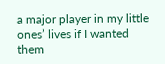a major player in my little ones’ lives if I wanted them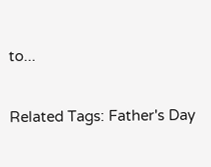to...

Related Tags: Father's Day